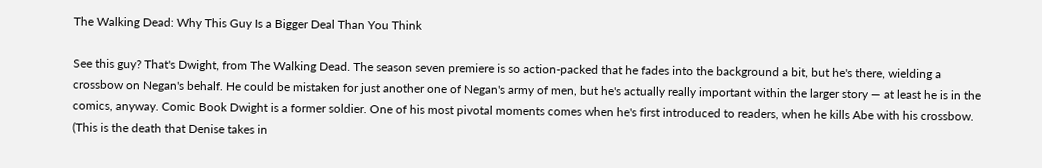The Walking Dead: Why This Guy Is a Bigger Deal Than You Think

See this guy? That's Dwight, from The Walking Dead. The season seven premiere is so action-packed that he fades into the background a bit, but he's there, wielding a crossbow on Negan's behalf. He could be mistaken for just another one of Negan's army of men, but he's actually really important within the larger story — at least he is in the comics, anyway. Comic Book Dwight is a former soldier. One of his most pivotal moments comes when he's first introduced to readers, when he kills Abe with his crossbow. (This is the death that Denise takes in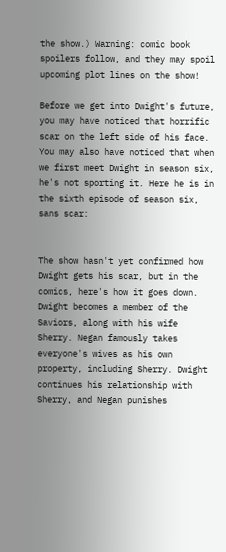the show.) Warning: comic book spoilers follow, and they may spoil upcoming plot lines on the show!

Before we get into Dwight's future, you may have noticed that horrific scar on the left side of his face. You may also have noticed that when we first meet Dwight in season six, he's not sporting it. Here he is in the sixth episode of season six, sans scar:


The show hasn't yet confirmed how Dwight gets his scar, but in the comics, here's how it goes down. Dwight becomes a member of the Saviors, along with his wife Sherry. Negan famously takes everyone's wives as his own property, including Sherry. Dwight continues his relationship with Sherry, and Negan punishes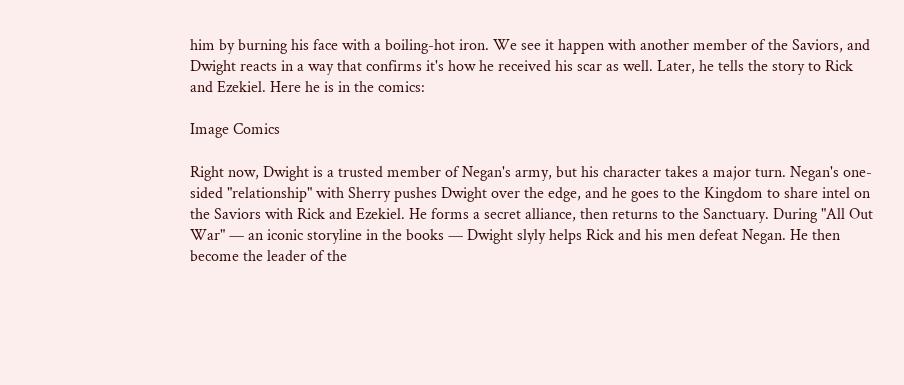him by burning his face with a boiling-hot iron. We see it happen with another member of the Saviors, and Dwight reacts in a way that confirms it's how he received his scar as well. Later, he tells the story to Rick and Ezekiel. Here he is in the comics:

Image Comics

Right now, Dwight is a trusted member of Negan's army, but his character takes a major turn. Negan's one-sided "relationship" with Sherry pushes Dwight over the edge, and he goes to the Kingdom to share intel on the Saviors with Rick and Ezekiel. He forms a secret alliance, then returns to the Sanctuary. During "All Out War" — an iconic storyline in the books — Dwight slyly helps Rick and his men defeat Negan. He then become the leader of the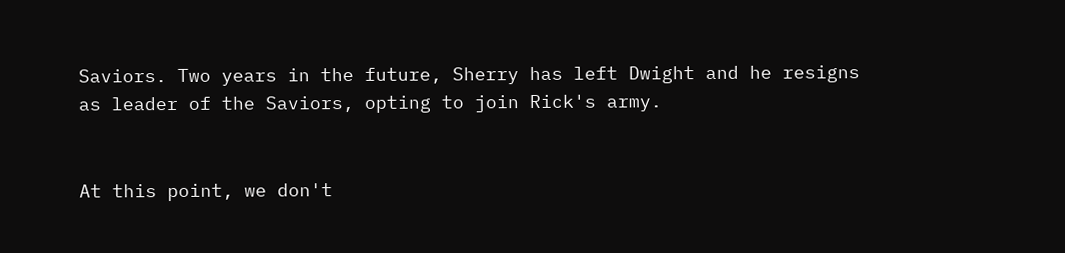Saviors. Two years in the future, Sherry has left Dwight and he resigns as leader of the Saviors, opting to join Rick's army.


At this point, we don't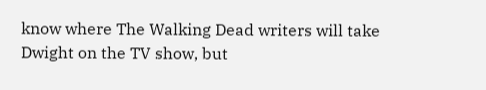know where The Walking Dead writers will take Dwight on the TV show, but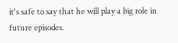it's safe to say that he will play a big role in future episodes.